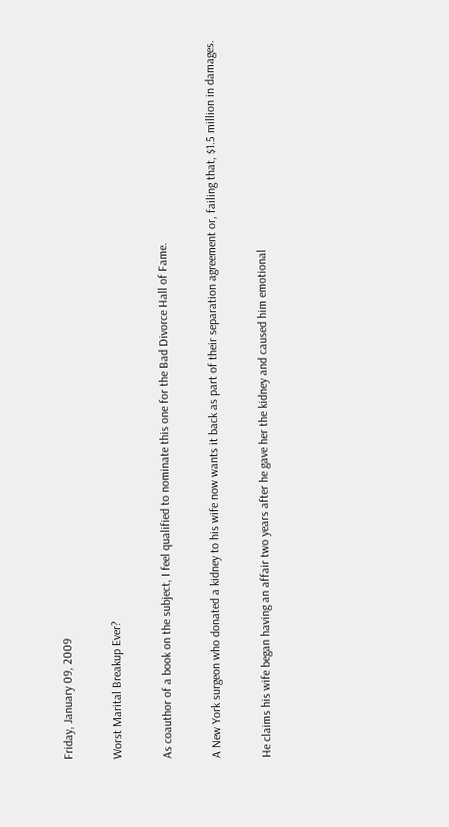Friday, January 09, 2009

Worst Marital Breakup Ever?

As coauthor of a book on the subject, I feel qualified to nominate this one for the Bad Divorce Hall of Fame.

A New York surgeon who donated a kidney to his wife now wants it back as part of their separation agreement or, failing that, $1.5 million in damages.

He claims his wife began having an affair two years after he gave her the kidney and caused him emotional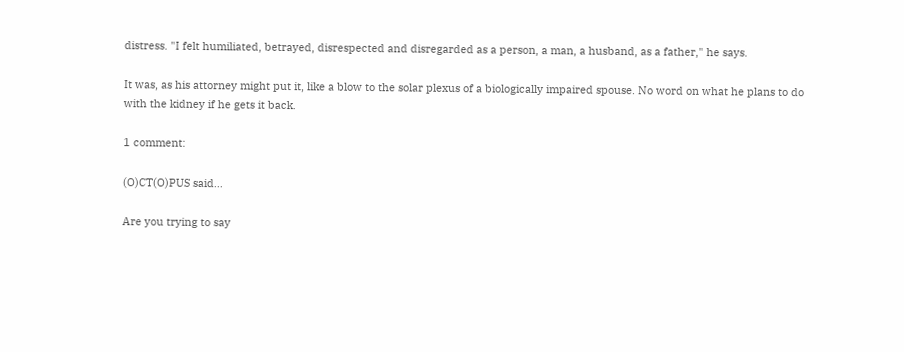distress. "I felt humiliated, betrayed, disrespected and disregarded as a person, a man, a husband, as a father," he says.

It was, as his attorney might put it, like a blow to the solar plexus of a biologically impaired spouse. No word on what he plans to do with the kidney if he gets it back.

1 comment:

(O)CT(O)PUS said...

Are you trying to say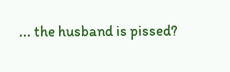... the husband is pissed?